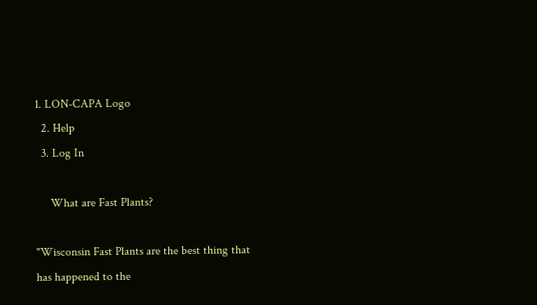1. LON-CAPA Logo
  2. Help
  3. Log In

     What are Fast Plants?

"Wisconsin Fast Plants are the best thing that has happened to the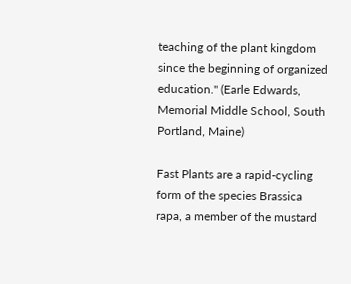teaching of the plant kingdom since the beginning of organized education." (Earle Edwards, Memorial Middle School, South Portland, Maine)

Fast Plants are a rapid-cycling form of the species Brassica rapa, a member of the mustard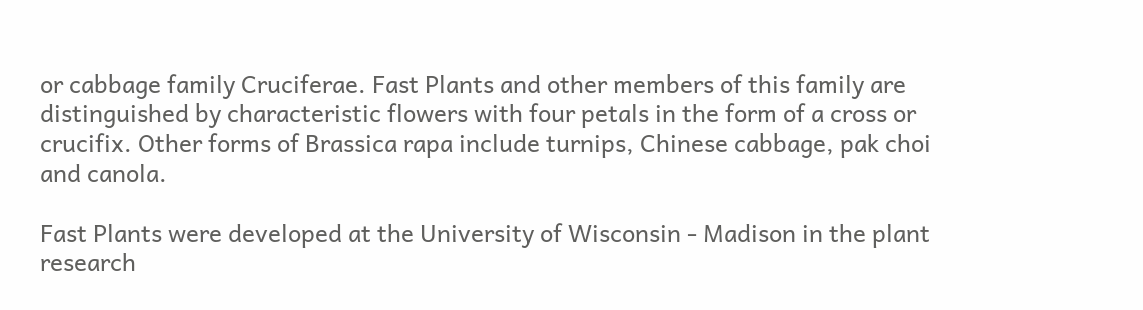or cabbage family Cruciferae. Fast Plants and other members of this family are distinguished by characteristic flowers with four petals in the form of a cross or crucifix. Other forms of Brassica rapa include turnips, Chinese cabbage, pak choi and canola.

Fast Plants were developed at the University of Wisconsin - Madison in the plant research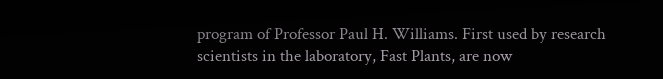program of Professor Paul H. Williams. First used by research scientists in the laboratory, Fast Plants, are now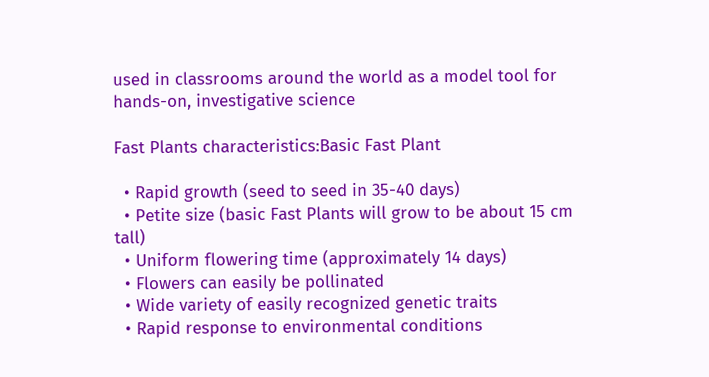used in classrooms around the world as a model tool for hands-on, investigative science

Fast Plants characteristics:Basic Fast Plant

  • Rapid growth (seed to seed in 35-40 days)
  • Petite size (basic Fast Plants will grow to be about 15 cm tall)
  • Uniform flowering time (approximately 14 days)
  • Flowers can easily be pollinated
  • Wide variety of easily recognized genetic traits
  • Rapid response to environmental conditions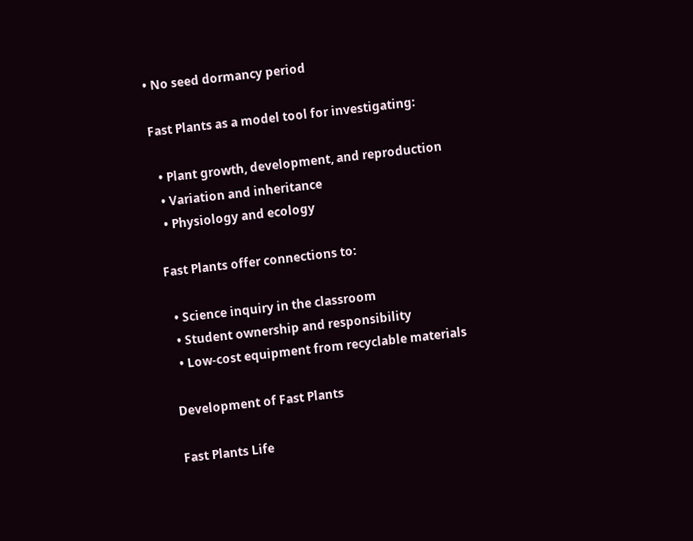• No seed dormancy period

Fast Plants as a model tool for investigating:

  • Plant growth, development, and reproduction
  • Variation and inheritance
  • Physiology and ecology

Fast Plants offer connections to:

  • Science inquiry in the classroom
  • Student ownership and responsibility
  • Low-cost equipment from recyclable materials

Development of Fast Plants

Fast Plants Life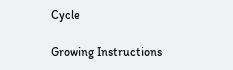Cycle

Growing Instructions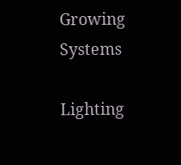Growing Systems

Lighting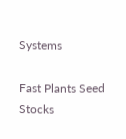Systems

Fast Plants Seed Stocks